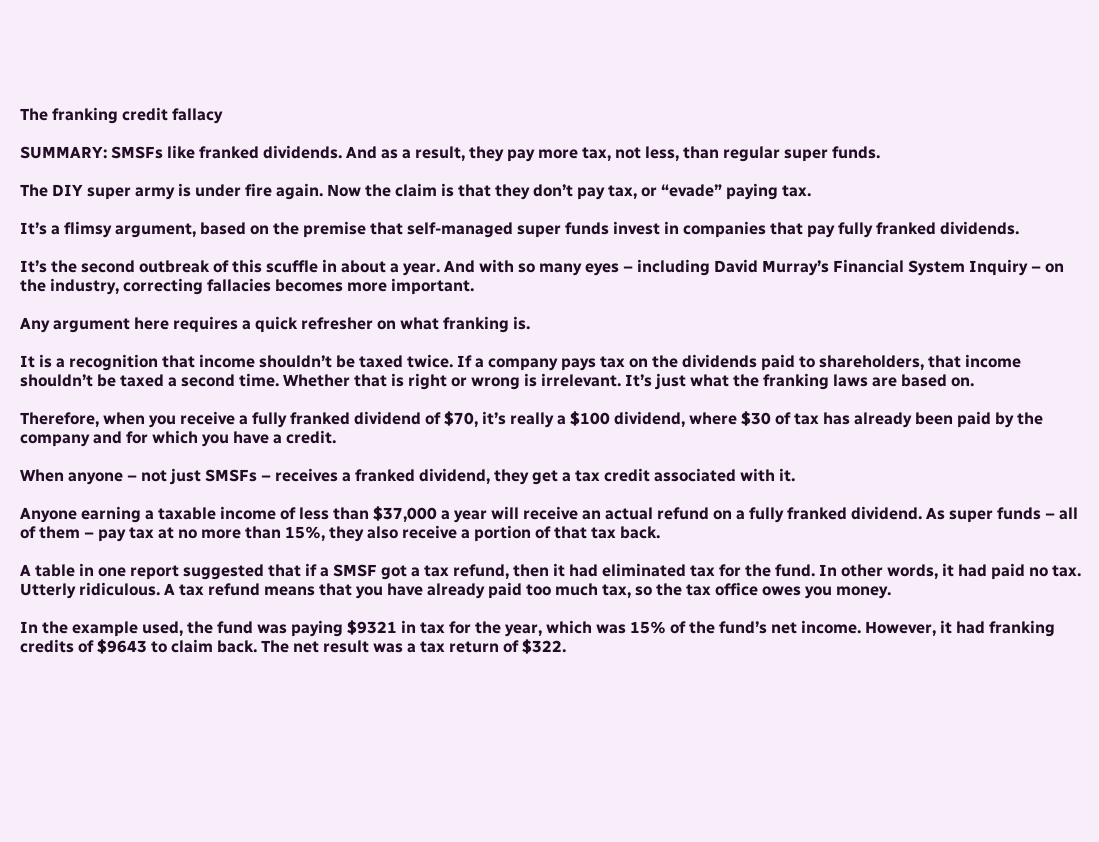The franking credit fallacy

SUMMARY: SMSFs like franked dividends. And as a result, they pay more tax, not less, than regular super funds.

The DIY super army is under fire again. Now the claim is that they don’t pay tax, or “evade” paying tax.

It’s a flimsy argument, based on the premise that self-managed super funds invest in companies that pay fully franked dividends.

It’s the second outbreak of this scuffle in about a year. And with so many eyes – including David Murray’s Financial System Inquiry – on the industry, correcting fallacies becomes more important.

Any argument here requires a quick refresher on what franking is.

It is a recognition that income shouldn’t be taxed twice. If a company pays tax on the dividends paid to shareholders, that income shouldn’t be taxed a second time. Whether that is right or wrong is irrelevant. It’s just what the franking laws are based on.

Therefore, when you receive a fully franked dividend of $70, it’s really a $100 dividend, where $30 of tax has already been paid by the company and for which you have a credit.

When anyone – not just SMSFs – receives a franked dividend, they get a tax credit associated with it.

Anyone earning a taxable income of less than $37,000 a year will receive an actual refund on a fully franked dividend. As super funds – all of them – pay tax at no more than 15%, they also receive a portion of that tax back.

A table in one report suggested that if a SMSF got a tax refund, then it had eliminated tax for the fund. In other words, it had paid no tax. Utterly ridiculous. A tax refund means that you have already paid too much tax, so the tax office owes you money.

In the example used, the fund was paying $9321 in tax for the year, which was 15% of the fund’s net income. However, it had franking credits of $9643 to claim back. The net result was a tax return of $322.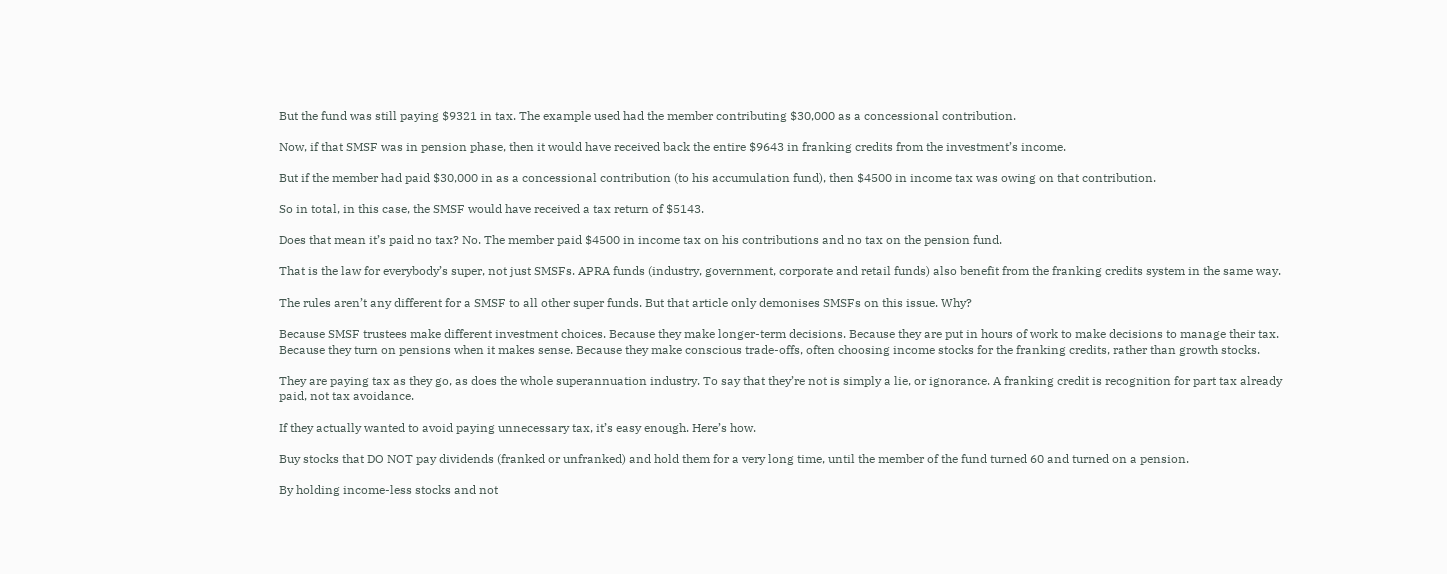But the fund was still paying $9321 in tax. The example used had the member contributing $30,000 as a concessional contribution.

Now, if that SMSF was in pension phase, then it would have received back the entire $9643 in franking credits from the investment’s income.

But if the member had paid $30,000 in as a concessional contribution (to his accumulation fund), then $4500 in income tax was owing on that contribution.

So in total, in this case, the SMSF would have received a tax return of $5143.

Does that mean it’s paid no tax? No. The member paid $4500 in income tax on his contributions and no tax on the pension fund.

That is the law for everybody’s super, not just SMSFs. APRA funds (industry, government, corporate and retail funds) also benefit from the franking credits system in the same way.

The rules aren’t any different for a SMSF to all other super funds. But that article only demonises SMSFs on this issue. Why?

Because SMSF trustees make different investment choices. Because they make longer-term decisions. Because they are put in hours of work to make decisions to manage their tax. Because they turn on pensions when it makes sense. Because they make conscious trade-offs, often choosing income stocks for the franking credits, rather than growth stocks.

They are paying tax as they go, as does the whole superannuation industry. To say that they’re not is simply a lie, or ignorance. A franking credit is recognition for part tax already paid, not tax avoidance.

If they actually wanted to avoid paying unnecessary tax, it’s easy enough. Here’s how.

Buy stocks that DO NOT pay dividends (franked or unfranked) and hold them for a very long time, until the member of the fund turned 60 and turned on a pension.

By holding income-less stocks and not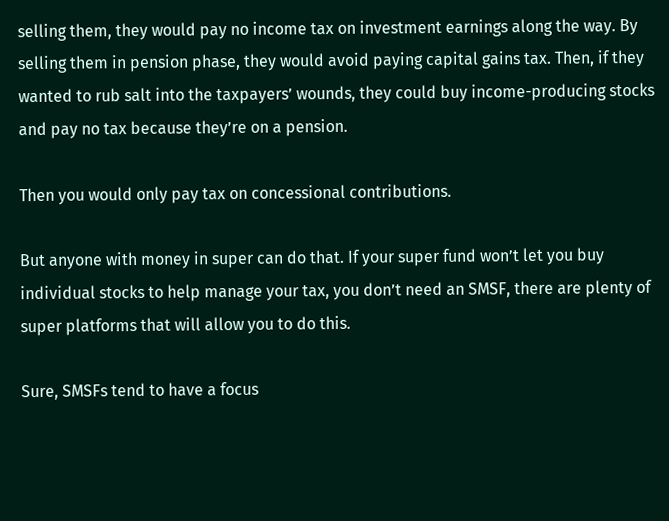selling them, they would pay no income tax on investment earnings along the way. By selling them in pension phase, they would avoid paying capital gains tax. Then, if they wanted to rub salt into the taxpayers’ wounds, they could buy income-producing stocks and pay no tax because they’re on a pension.

Then you would only pay tax on concessional contributions.

But anyone with money in super can do that. If your super fund won’t let you buy individual stocks to help manage your tax, you don’t need an SMSF, there are plenty of super platforms that will allow you to do this.

Sure, SMSFs tend to have a focus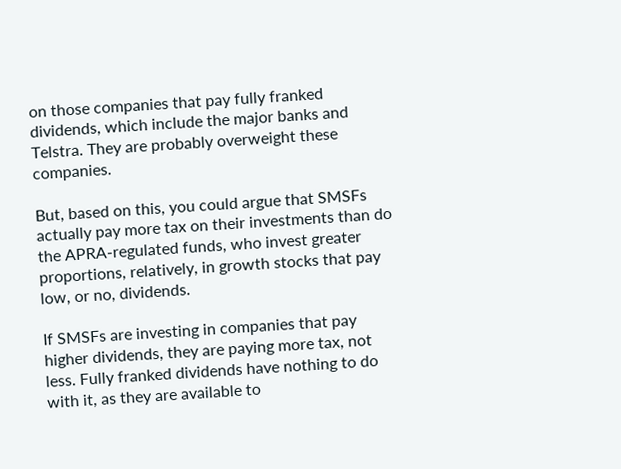on those companies that pay fully franked dividends, which include the major banks and Telstra. They are probably overweight these companies.

But, based on this, you could argue that SMSFs actually pay more tax on their investments than do the APRA-regulated funds, who invest greater proportions, relatively, in growth stocks that pay low, or no, dividends.

If SMSFs are investing in companies that pay higher dividends, they are paying more tax, not less. Fully franked dividends have nothing to do with it, as they are available to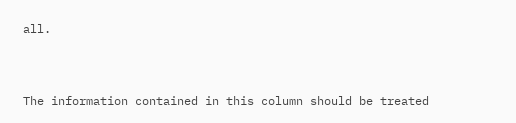all.


The information contained in this column should be treated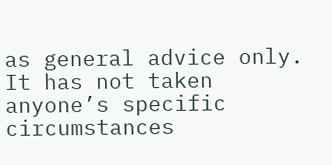as general advice only. It has not taken anyone’s specific circumstances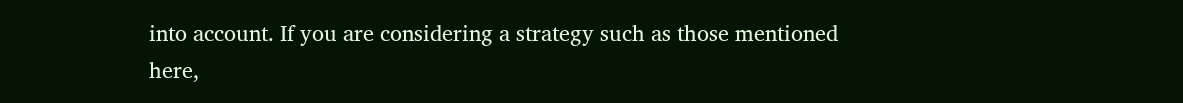into account. If you are considering a strategy such as those mentioned here,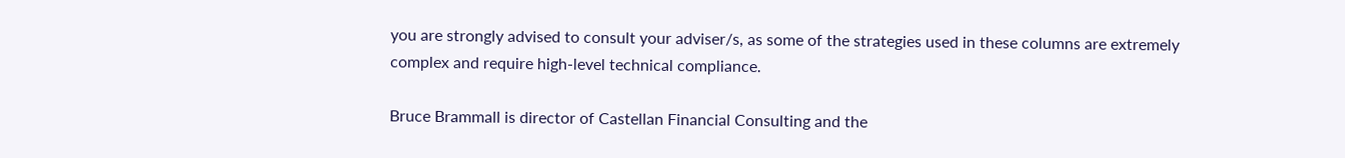you are strongly advised to consult your adviser/s, as some of the strategies used in these columns are extremely complex and require high-level technical compliance.

Bruce Brammall is director of Castellan Financial Consulting and the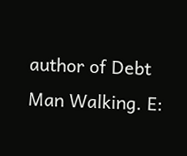author of Debt Man Walking. E: